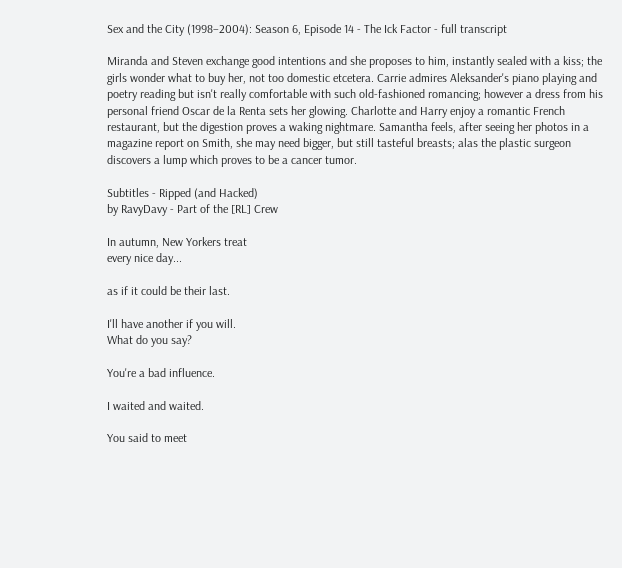Sex and the City (1998–2004): Season 6, Episode 14 - The Ick Factor - full transcript

Miranda and Steven exchange good intentions and she proposes to him, instantly sealed with a kiss; the girls wonder what to buy her, not too domestic etcetera. Carrie admires Aleksander's piano playing and poetry reading but isn't really comfortable with such old-fashioned romancing; however a dress from his personal friend Oscar de la Renta sets her glowing. Charlotte and Harry enjoy a romantic French restaurant, but the digestion proves a waking nightmare. Samantha feels, after seeing her photos in a magazine report on Smith, she may need bigger, but still tasteful breasts; alas the plastic surgeon discovers a lump which proves to be a cancer tumor.

Subtitles - Ripped (and Hacked)
by RavyDavy - Part of the [RL] Crew

In autumn, New Yorkers treat
every nice day...

as if it could be their last.

I'll have another if you will.
What do you say?

You're a bad influence.

I waited and waited.

You said to meet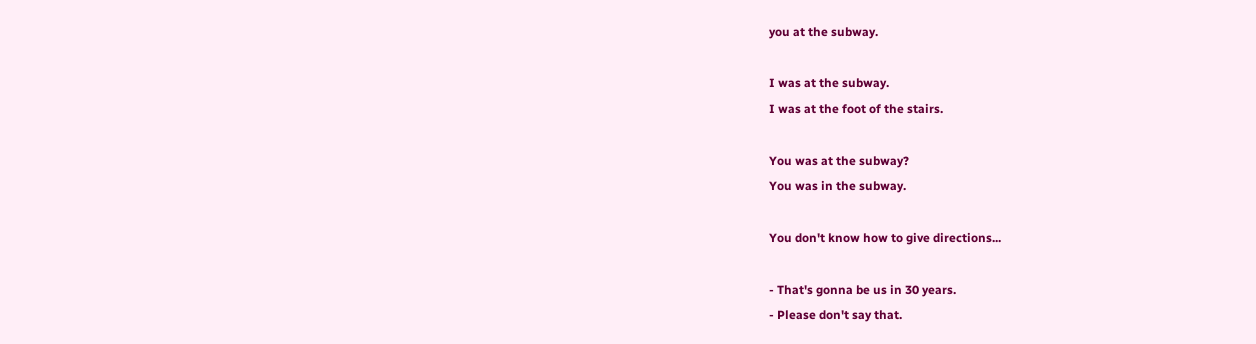you at the subway.

I was at the subway.
I was at the foot of the stairs.

You was at the subway?
You was in the subway.

You don't know how to give directions...

- That's gonna be us in 30 years.
- Please don't say that.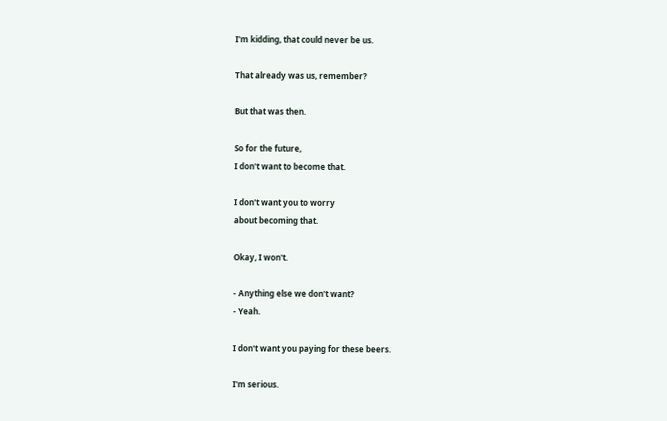I'm kidding, that could never be us.

That already was us, remember?

But that was then.

So for the future,
I don't want to become that.

I don't want you to worry
about becoming that.

Okay, I won't.

- Anything else we don't want?
- Yeah.

I don't want you paying for these beers.

I'm serious.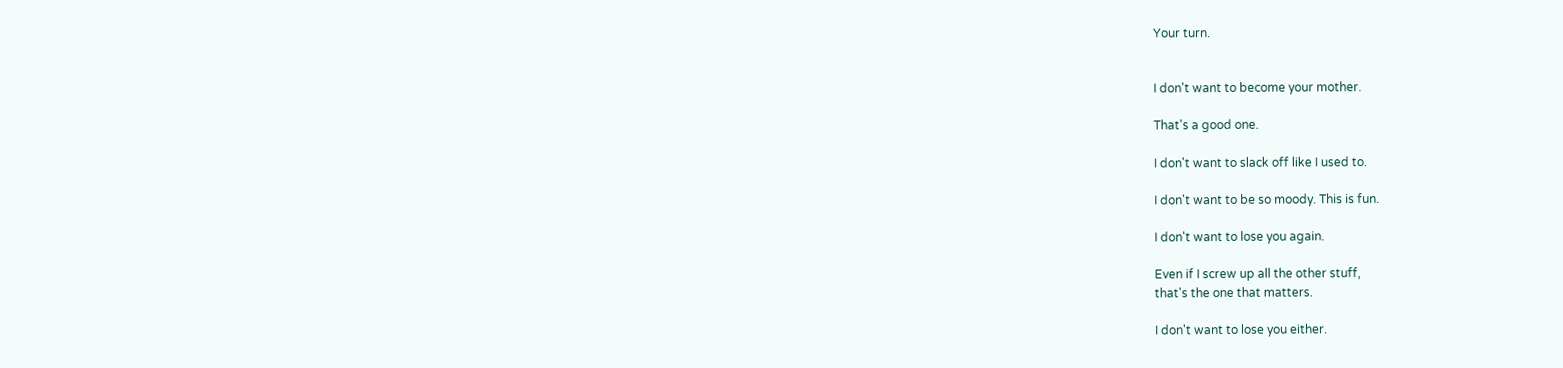Your turn.


I don't want to become your mother.

That's a good one.

I don't want to slack off like I used to.

I don't want to be so moody. This is fun.

I don't want to lose you again.

Even if I screw up all the other stuff,
that's the one that matters.

I don't want to lose you either.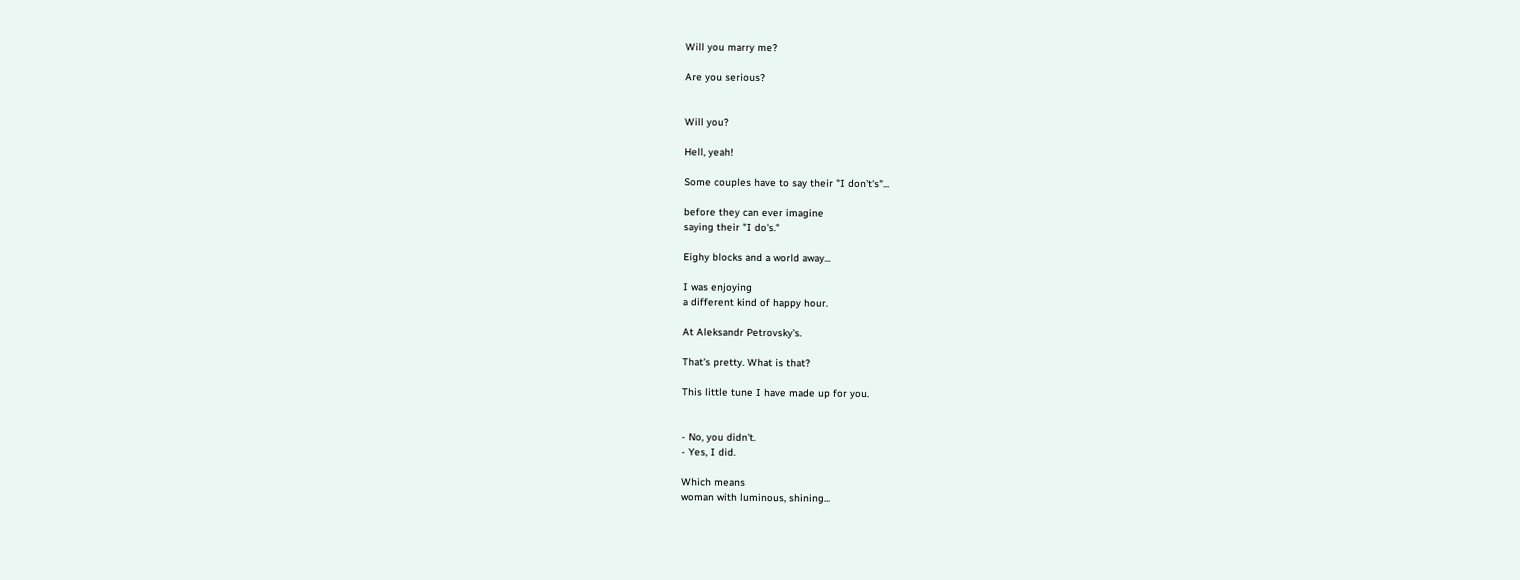Will you marry me?

Are you serious?


Will you?

Hell, yeah!

Some couples have to say their "I don't's"...

before they can ever imagine
saying their "I do's."

Eighy blocks and a world away...

I was enjoying
a different kind of happy hour.

At Aleksandr Petrovsky's.

That's pretty. What is that?

This little tune I have made up for you.


- No, you didn't.
- Yes, I did.

Which means
woman with luminous, shining...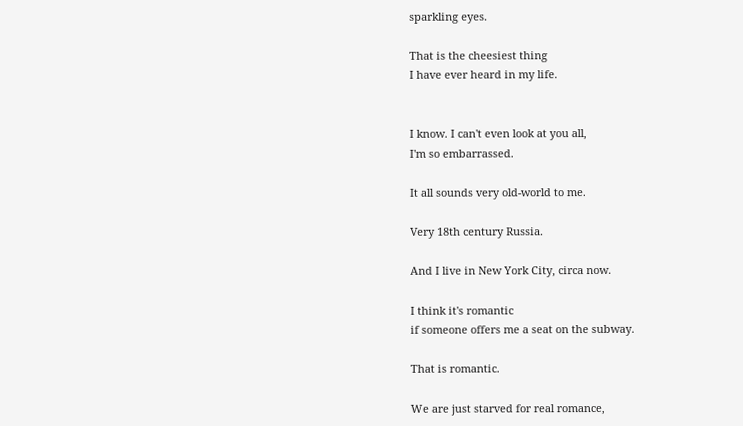sparkling eyes.

That is the cheesiest thing
I have ever heard in my life.


I know. I can't even look at you all,
I'm so embarrassed.

It all sounds very old-world to me.

Very 18th century Russia.

And I live in New York City, circa now.

I think it's romantic
if someone offers me a seat on the subway.

That is romantic.

We are just starved for real romance,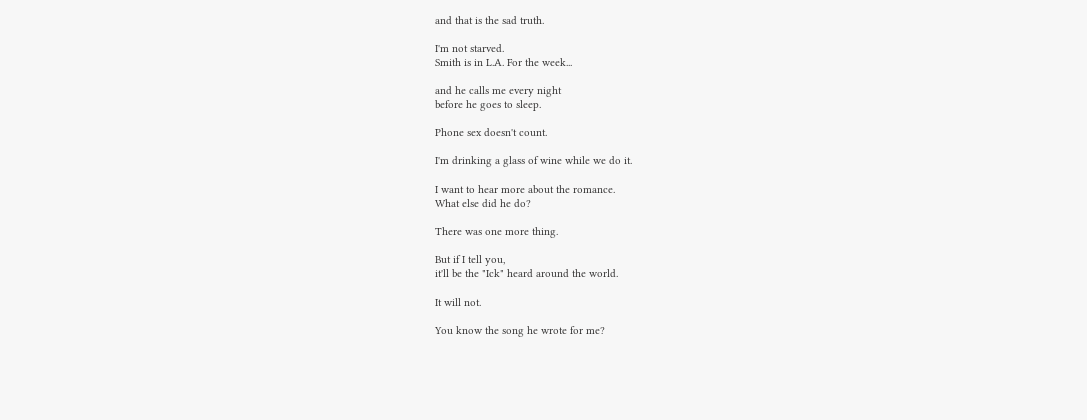and that is the sad truth.

I'm not starved.
Smith is in L.A. For the week...

and he calls me every night
before he goes to sleep.

Phone sex doesn't count.

I'm drinking a glass of wine while we do it.

I want to hear more about the romance.
What else did he do?

There was one more thing.

But if I tell you,
it'll be the "Ick" heard around the world.

It will not.

You know the song he wrote for me?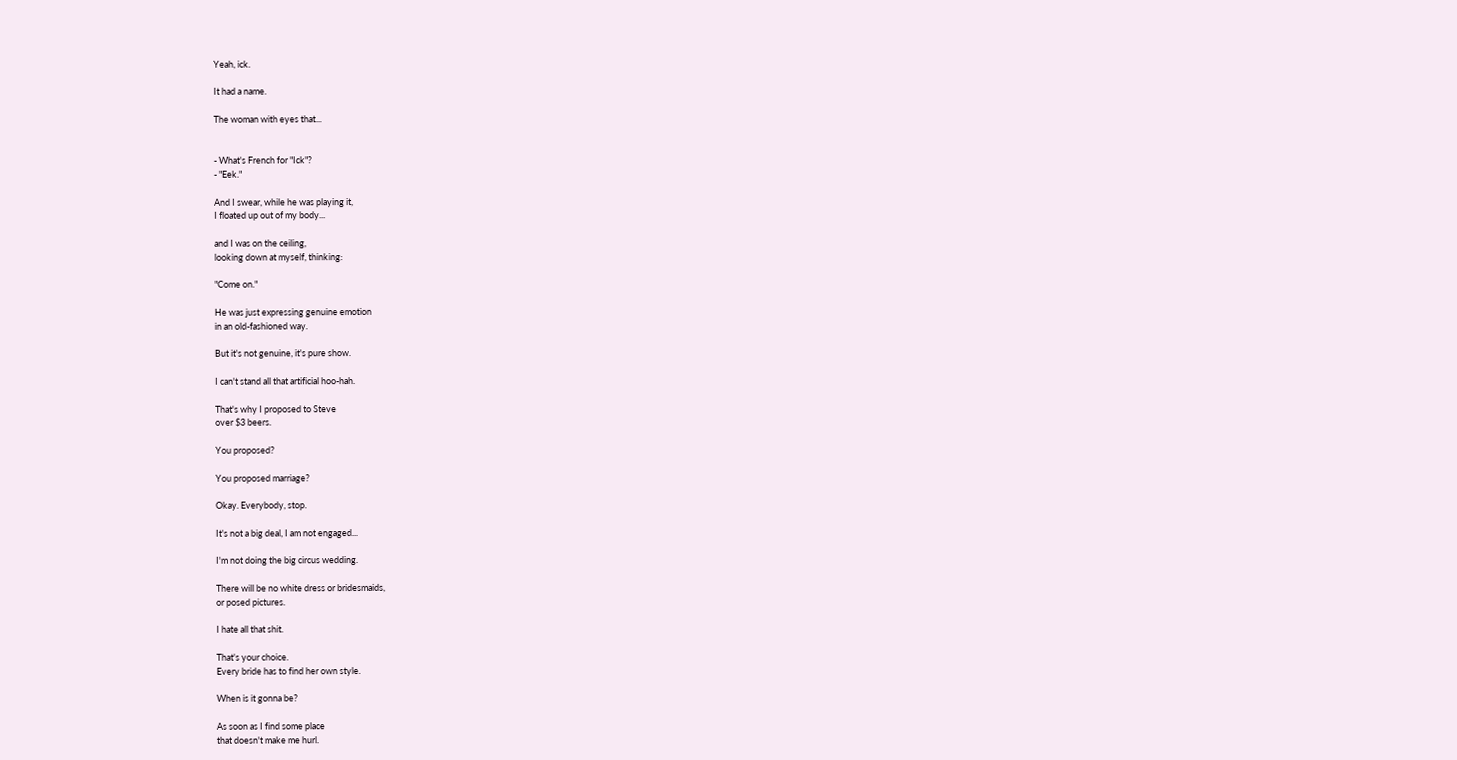Yeah, ick.

It had a name.

The woman with eyes that...


- What's French for "Ick"?
- "Eek."

And I swear, while he was playing it,
I floated up out of my body...

and I was on the ceiling,
looking down at myself, thinking:

"Come on."

He was just expressing genuine emotion
in an old-fashioned way.

But it's not genuine, it's pure show.

I can't stand all that artificial hoo-hah.

That's why I proposed to Steve
over $3 beers.

You proposed?

You proposed marriage?

Okay. Everybody, stop.

It's not a big deal, I am not engaged...

I'm not doing the big circus wedding.

There will be no white dress or bridesmaids,
or posed pictures.

I hate all that shit.

That's your choice.
Every bride has to find her own style.

When is it gonna be?

As soon as I find some place
that doesn't make me hurl.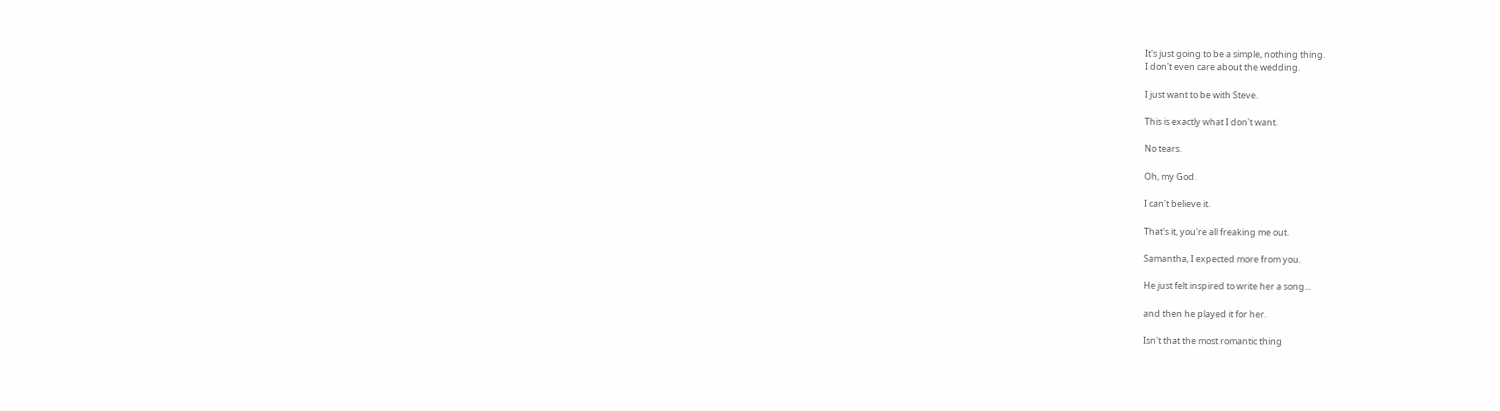It's just going to be a simple, nothing thing.
I don't even care about the wedding.

I just want to be with Steve.

This is exactly what I don't want.

No tears.

Oh, my God.

I can't believe it.

That's it, you're all freaking me out.

Samantha, I expected more from you.

He just felt inspired to write her a song...

and then he played it for her.

Isn't that the most romantic thing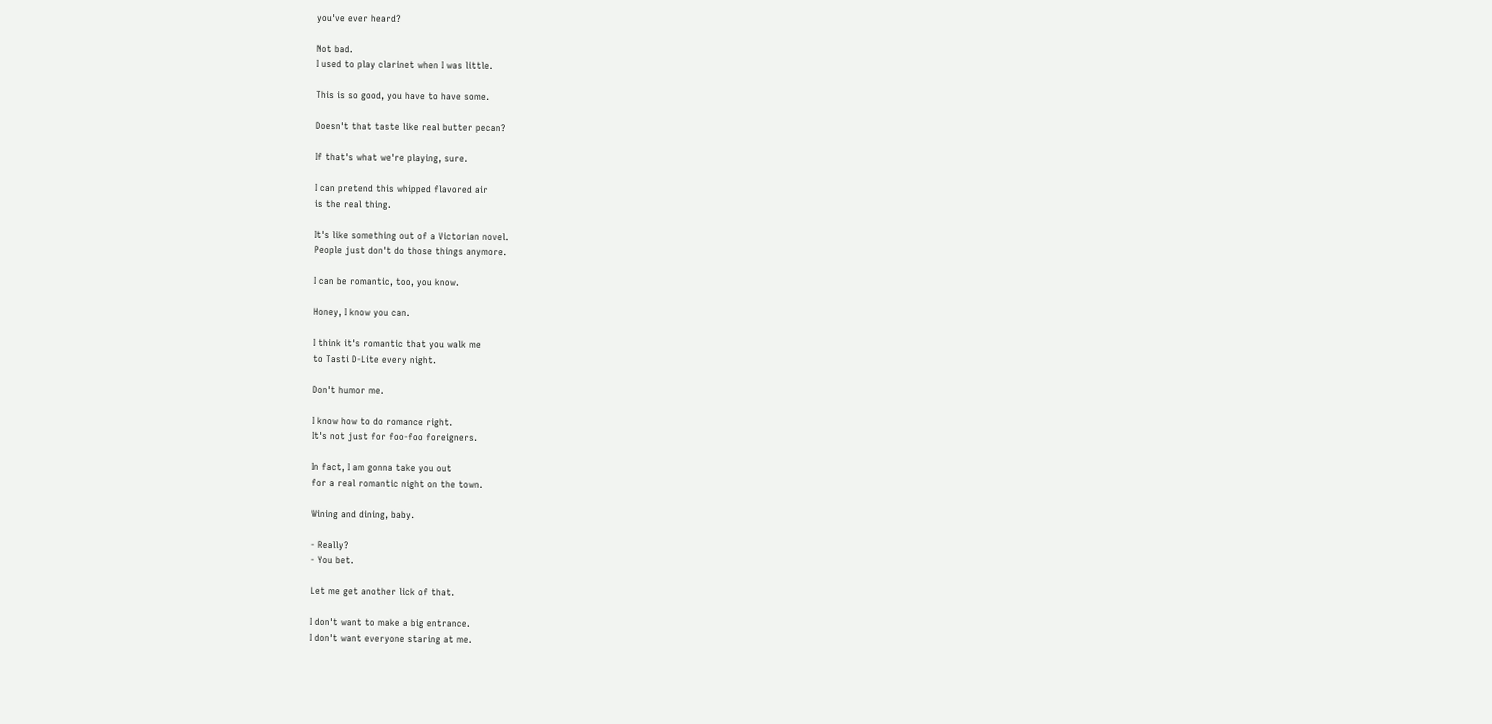you've ever heard?

Not bad.
I used to play clarinet when I was little.

This is so good, you have to have some.

Doesn't that taste like real butter pecan?

If that's what we're playing, sure.

I can pretend this whipped flavored air
is the real thing.

It's like something out of a Victorian novel.
People just don't do those things anymore.

I can be romantic, too, you know.

Honey, I know you can.

I think it's romantic that you walk me
to Tasti D-Lite every night.

Don't humor me.

I know how to do romance right.
It's not just for foo-foo foreigners.

In fact, I am gonna take you out
for a real romantic night on the town.

Wining and dining, baby.

- Really?
- You bet.

Let me get another lick of that.

I don't want to make a big entrance.
I don't want everyone staring at me.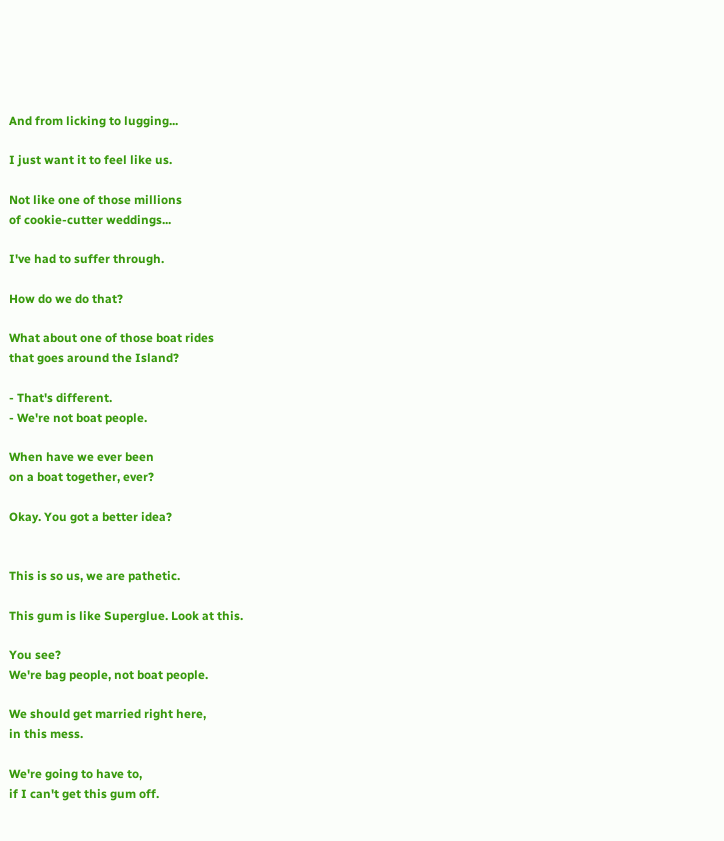And from licking to lugging...

I just want it to feel like us.

Not like one of those millions
of cookie-cutter weddings...

I've had to suffer through.

How do we do that?

What about one of those boat rides
that goes around the Island?

- That's different.
- We're not boat people.

When have we ever been
on a boat together, ever?

Okay. You got a better idea?


This is so us, we are pathetic.

This gum is like Superglue. Look at this.

You see?
We're bag people, not boat people.

We should get married right here,
in this mess.

We're going to have to,
if I can't get this gum off.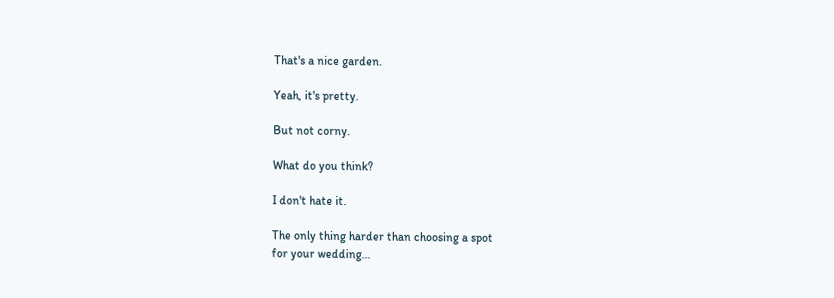That's a nice garden.

Yeah, it's pretty.

But not corny.

What do you think?

I don't hate it.

The only thing harder than choosing a spot
for your wedding...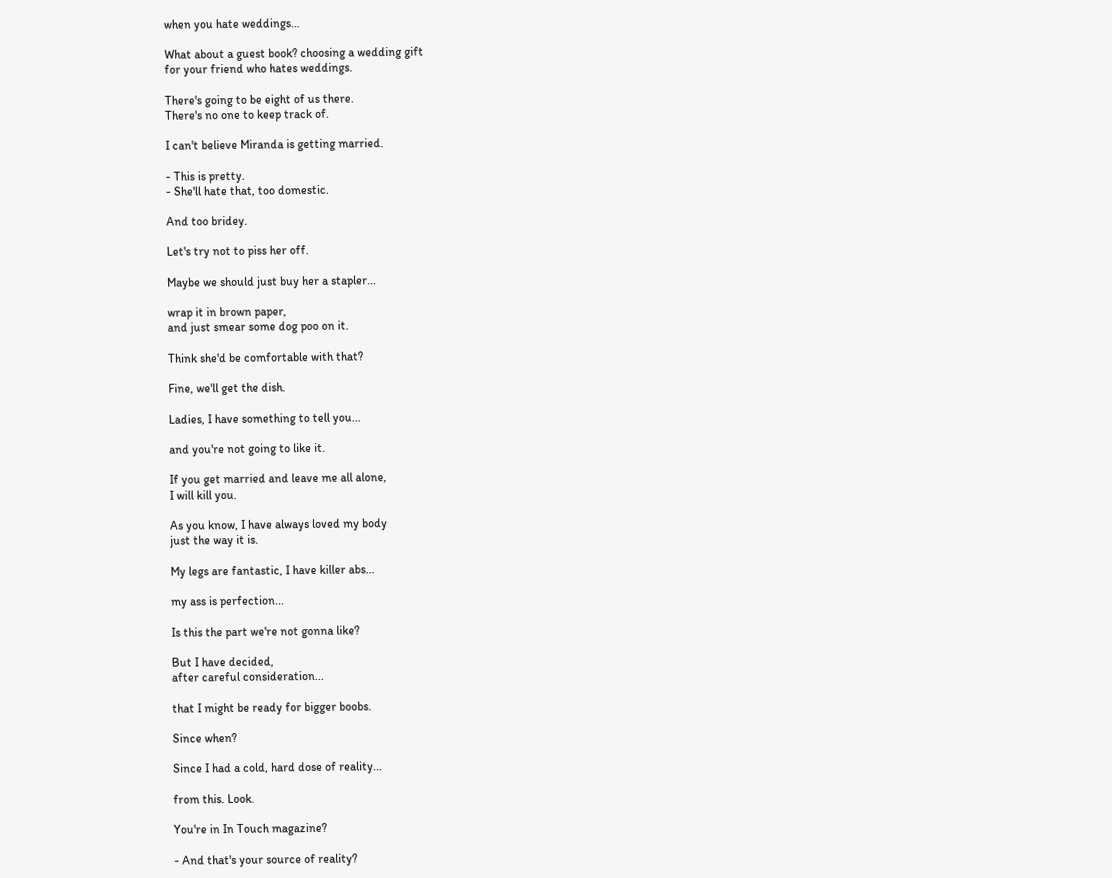when you hate weddings...

What about a guest book? choosing a wedding gift
for your friend who hates weddings.

There's going to be eight of us there.
There's no one to keep track of.

I can't believe Miranda is getting married.

- This is pretty.
- She'll hate that, too domestic.

And too bridey.

Let's try not to piss her off.

Maybe we should just buy her a stapler...

wrap it in brown paper,
and just smear some dog poo on it.

Think she'd be comfortable with that?

Fine, we'll get the dish.

Ladies, I have something to tell you...

and you're not going to like it.

If you get married and leave me all alone,
I will kill you.

As you know, I have always loved my body
just the way it is.

My legs are fantastic, I have killer abs...

my ass is perfection...

Is this the part we're not gonna like?

But I have decided,
after careful consideration...

that I might be ready for bigger boobs.

Since when?

Since I had a cold, hard dose of reality...

from this. Look.

You're in In Touch magazine?

- And that's your source of reality?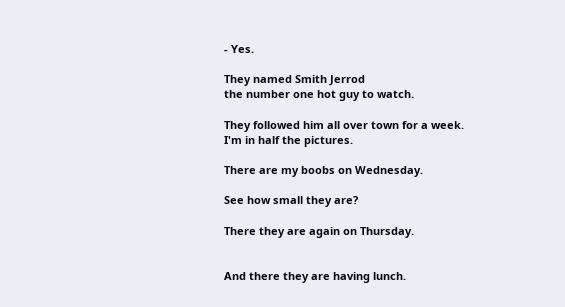- Yes.

They named Smith Jerrod
the number one hot guy to watch.

They followed him all over town for a week.
I'm in half the pictures.

There are my boobs on Wednesday.

See how small they are?

There they are again on Thursday.


And there they are having lunch.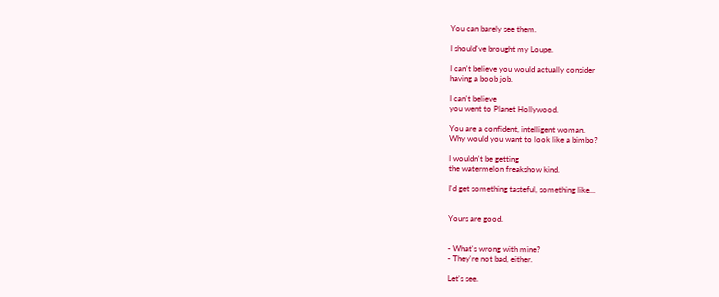You can barely see them.

I should've brought my Loupe.

I can't believe you would actually consider
having a boob job.

I can't believe
you went to Planet Hollywood.

You are a confident, intelligent woman.
Why would you want to look like a bimbo?

I wouldn't be getting
the watermelon freakshow kind.

I'd get something tasteful, something like...


Yours are good.


- What's wrong with mine?
- They're not bad, either.

Let's see.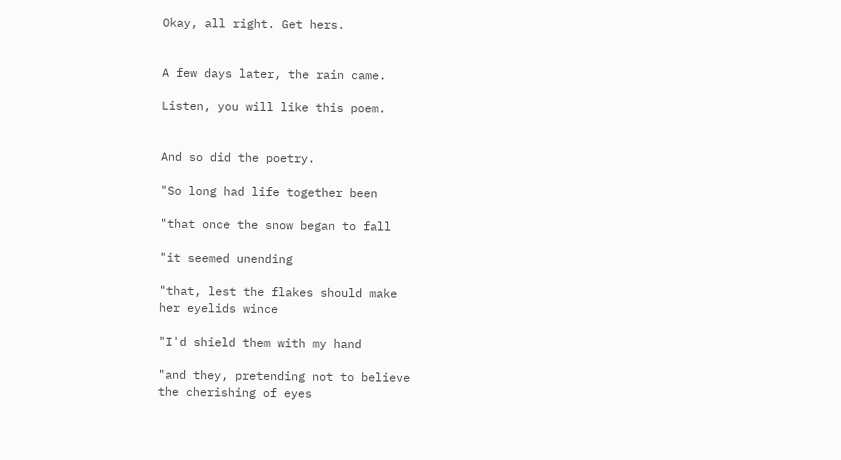Okay, all right. Get hers.


A few days later, the rain came.

Listen, you will like this poem.


And so did the poetry.

"So long had life together been

"that once the snow began to fall

"it seemed unending

"that, lest the flakes should make
her eyelids wince

"I'd shield them with my hand

"and they, pretending not to believe
the cherishing of eyes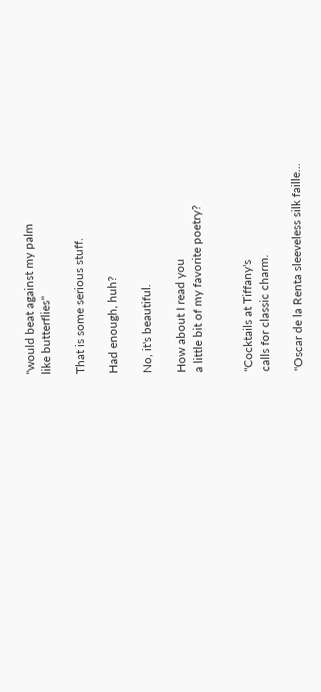"would beat against my palm
like butterflies"

That is some serious stuff.

Had enough, huh?

No, it's beautiful.

How about I read you
a little bit of my favorite poetry?


"Cocktails at Tiffany's
calls for classic charm.

"Oscar de la Renta sleeveless silk faille...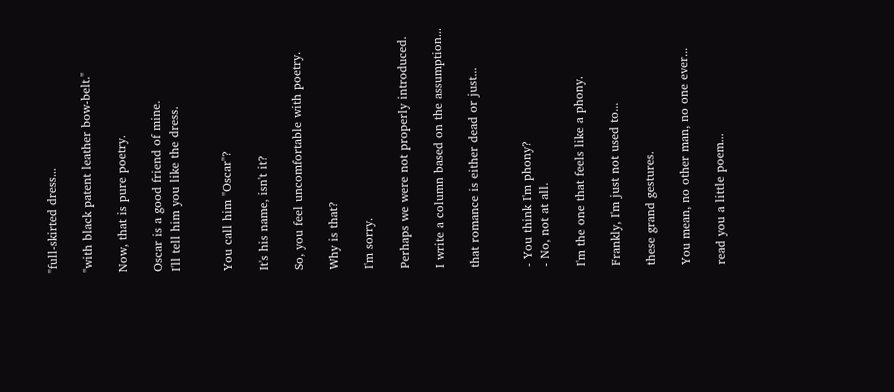"full-skirted dress...

"with black patent leather bow-belt."

Now, that is pure poetry.

Oscar is a good friend of mine.
I'll tell him you like the dress.


You call him "Oscar"?

It's his name, isn't it?

So, you feel uncomfortable with poetry.

Why is that?

I'm sorry.

Perhaps we were not properly introduced.

I write a column based on the assumption...

that romance is either dead or just...


- You think I'm phony?
- No, not at all.

I'm the one that feels like a phony.

Frankly, I'm just not used to...

these grand gestures.

You mean, no other man, no one ever...

read you a little poem...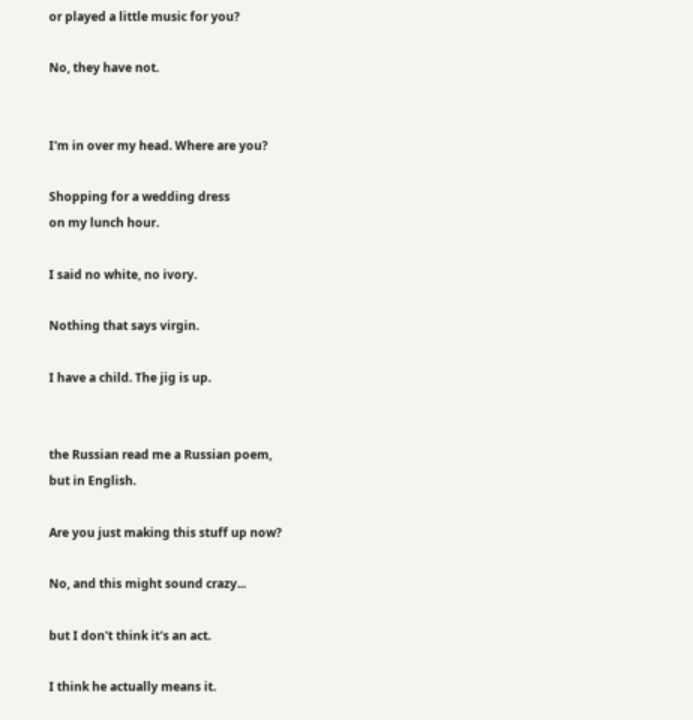or played a little music for you?

No, they have not.


I'm in over my head. Where are you?

Shopping for a wedding dress
on my lunch hour.

I said no white, no ivory.

Nothing that says virgin.

I have a child. The jig is up.


the Russian read me a Russian poem,
but in English.

Are you just making this stuff up now?

No, and this might sound crazy...

but I don't think it's an act.

I think he actually means it.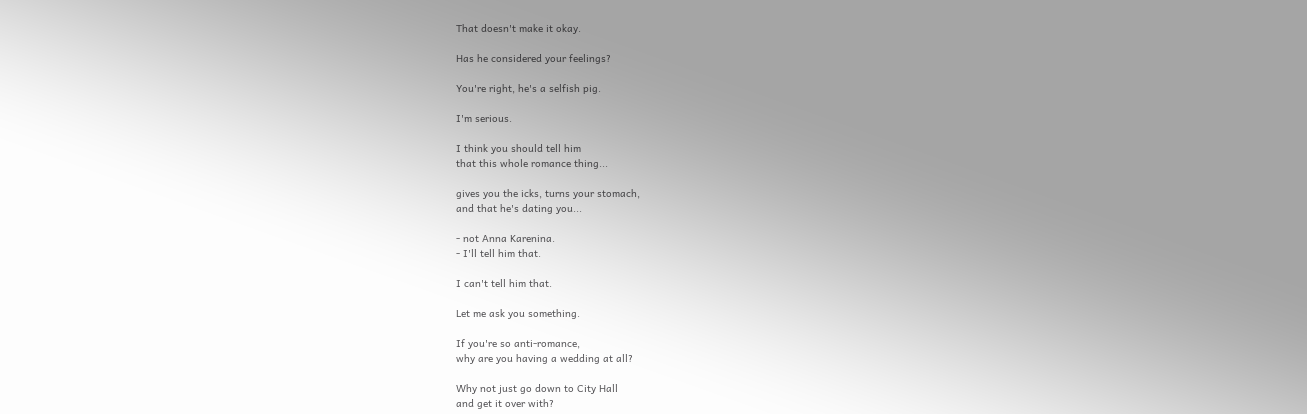That doesn't make it okay.

Has he considered your feelings?

You're right, he's a selfish pig.

I'm serious.

I think you should tell him
that this whole romance thing...

gives you the icks, turns your stomach,
and that he's dating you...

- not Anna Karenina.
- I'll tell him that.

I can't tell him that.

Let me ask you something.

If you're so anti-romance,
why are you having a wedding at all?

Why not just go down to City Hall
and get it over with?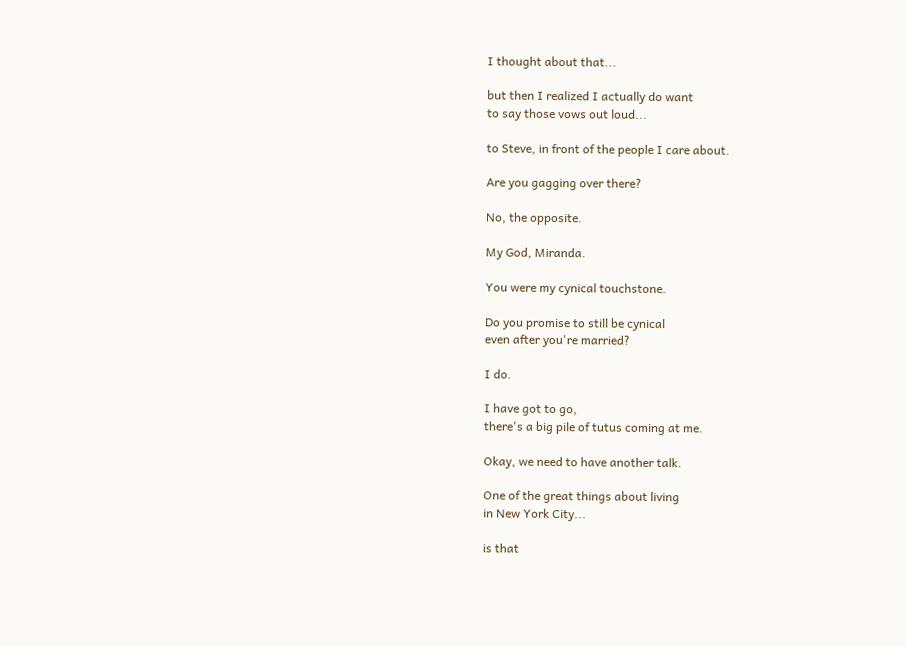I thought about that...

but then I realized I actually do want
to say those vows out loud...

to Steve, in front of the people I care about.

Are you gagging over there?

No, the opposite.

My God, Miranda.

You were my cynical touchstone.

Do you promise to still be cynical
even after you're married?

I do.

I have got to go,
there's a big pile of tutus coming at me.

Okay, we need to have another talk.

One of the great things about living
in New York City...

is that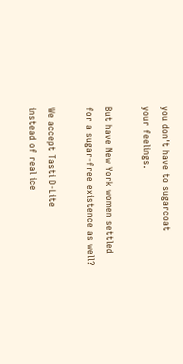you don't have to sugarcoat
your feelings.

But have New York women settled
for a sugar-free existence as well?

We accept Tasti D-Lite
instead of real ice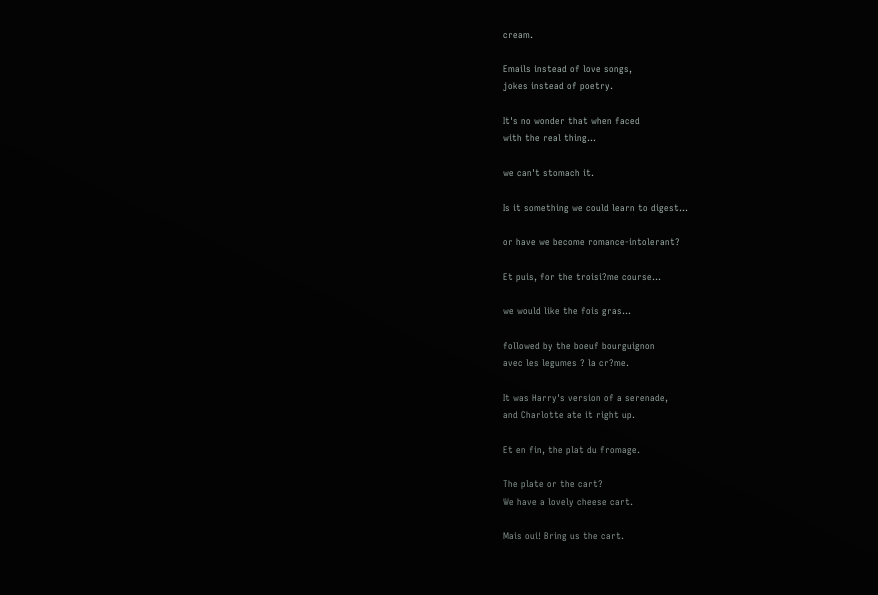cream.

Emails instead of love songs,
jokes instead of poetry.

It's no wonder that when faced
with the real thing...

we can't stomach it.

Is it something we could learn to digest...

or have we become romance-intolerant?

Et puis, for the troisi?me course...

we would like the fois gras...

followed by the boeuf bourguignon
avec les legumes ? la cr?me.

It was Harry's version of a serenade,
and Charlotte ate it right up.

Et en fin, the plat du fromage.

The plate or the cart?
We have a lovely cheese cart.

Mais oui! Bring us the cart.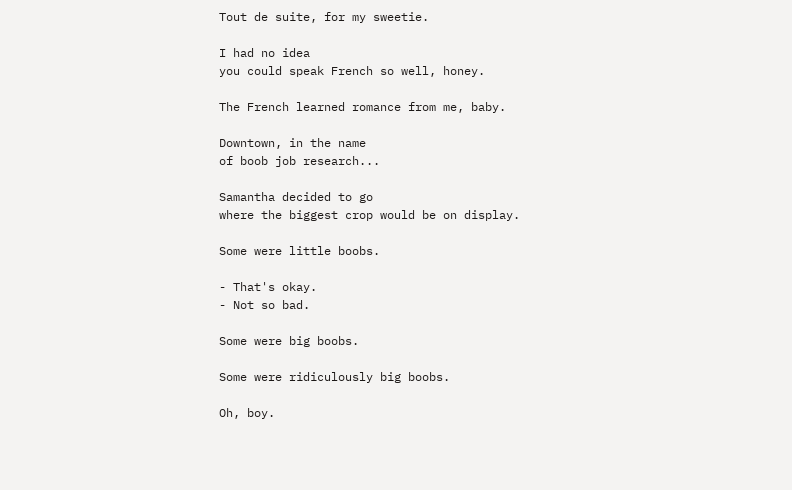Tout de suite, for my sweetie.

I had no idea
you could speak French so well, honey.

The French learned romance from me, baby.

Downtown, in the name
of boob job research...

Samantha decided to go
where the biggest crop would be on display.

Some were little boobs.

- That's okay.
- Not so bad.

Some were big boobs.

Some were ridiculously big boobs.

Oh, boy.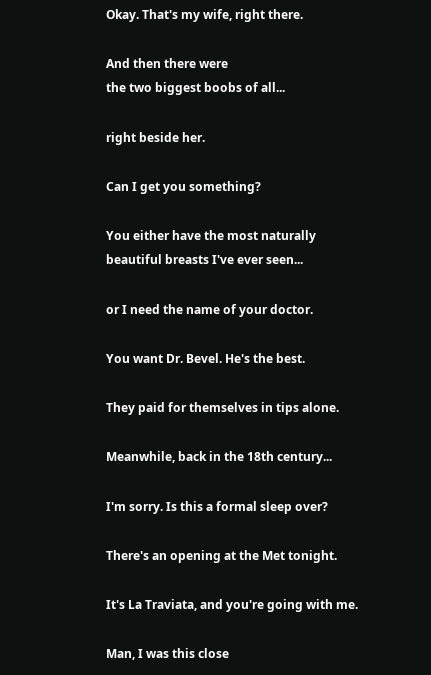Okay. That's my wife, right there.

And then there were
the two biggest boobs of all...

right beside her.

Can I get you something?

You either have the most naturally
beautiful breasts I've ever seen...

or I need the name of your doctor.

You want Dr. Bevel. He's the best.

They paid for themselves in tips alone.

Meanwhile, back in the 18th century...

I'm sorry. Is this a formal sleep over?

There's an opening at the Met tonight.

It's La Traviata, and you're going with me.

Man, I was this close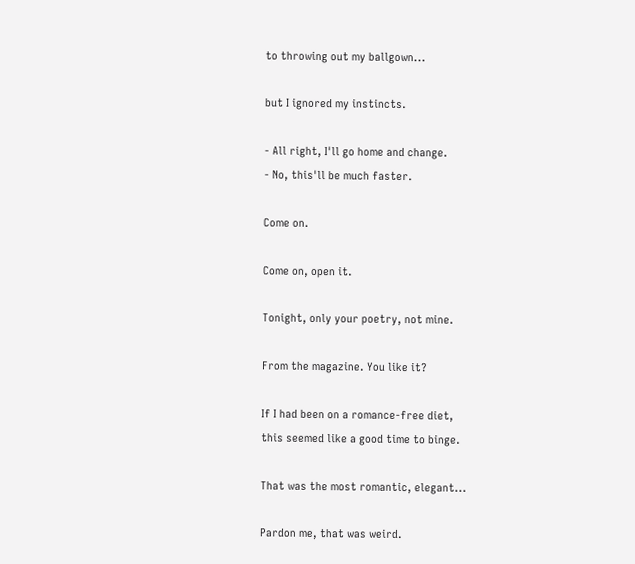to throwing out my ballgown...

but I ignored my instincts.

- All right, I'll go home and change.
- No, this'll be much faster.

Come on.

Come on, open it.

Tonight, only your poetry, not mine.

From the magazine. You like it?

If I had been on a romance-free diet,
this seemed like a good time to binge.

That was the most romantic, elegant...

Pardon me, that was weird.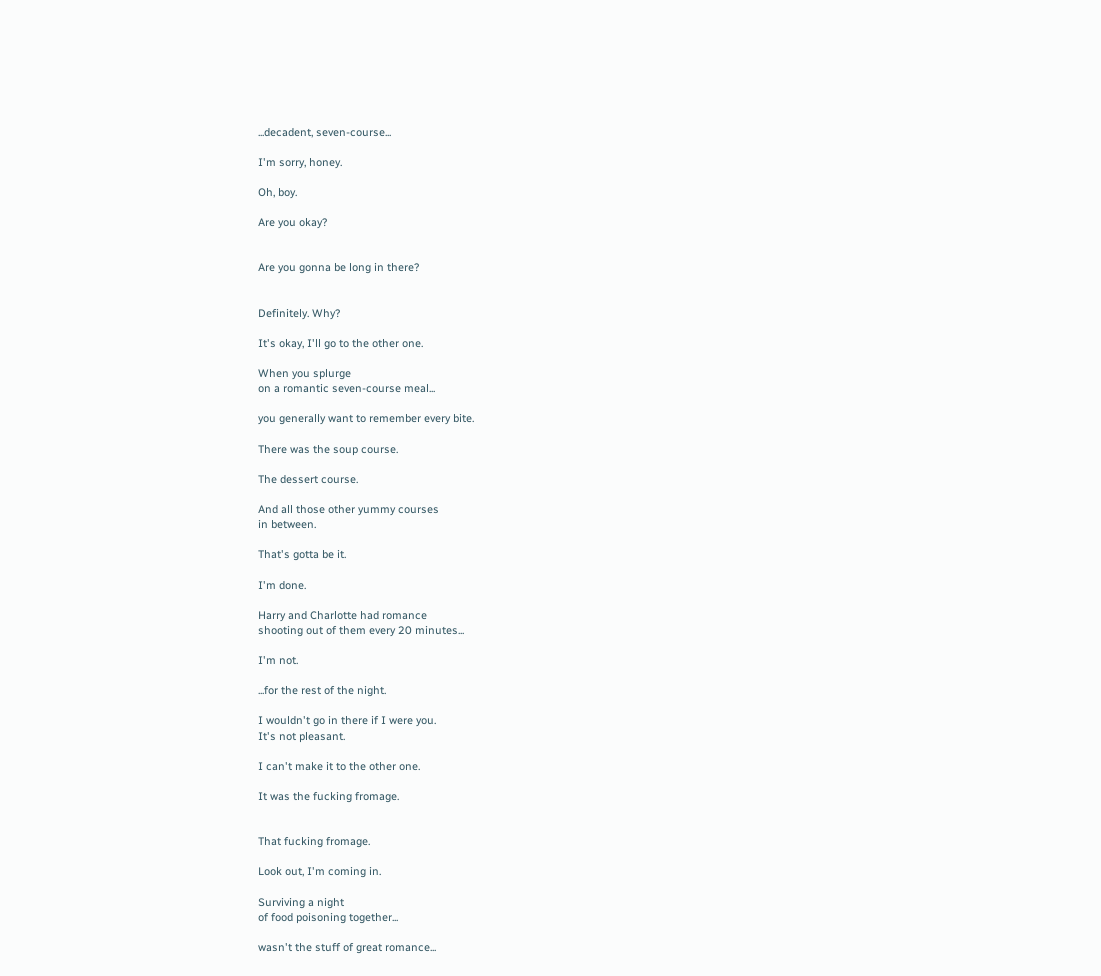...decadent, seven-course...

I'm sorry, honey.

Oh, boy.

Are you okay?


Are you gonna be long in there?


Definitely. Why?

It's okay, I'll go to the other one.

When you splurge
on a romantic seven-course meal...

you generally want to remember every bite.

There was the soup course.

The dessert course.

And all those other yummy courses
in between.

That's gotta be it.

I'm done.

Harry and Charlotte had romance
shooting out of them every 20 minutes...

I'm not.

...for the rest of the night.

I wouldn't go in there if I were you.
It's not pleasant.

I can't make it to the other one.

It was the fucking fromage.


That fucking fromage.

Look out, I'm coming in.

Surviving a night
of food poisoning together...

wasn't the stuff of great romance...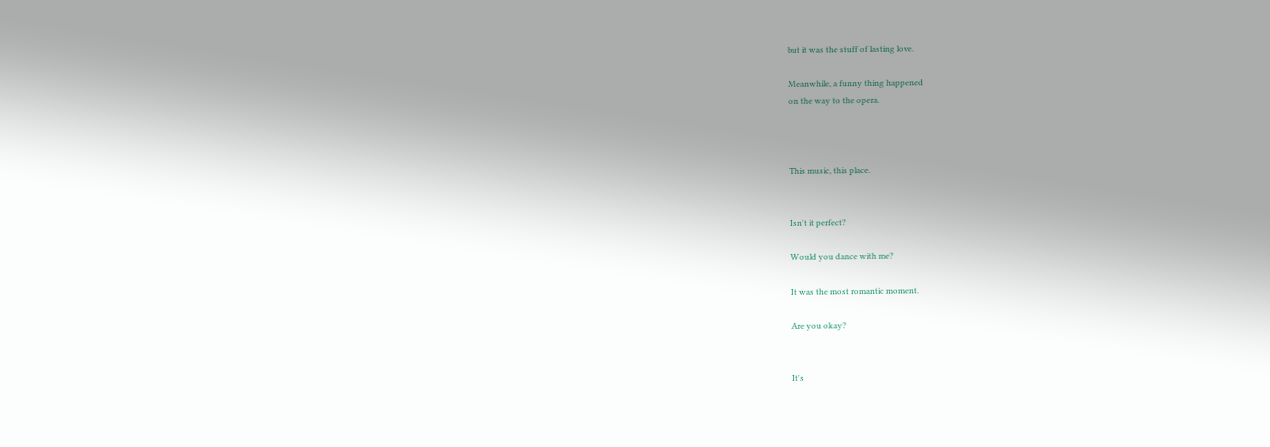but it was the stuff of lasting love.

Meanwhile, a funny thing happened
on the way to the opera.



This music, this place.


Isn't it perfect?

Would you dance with me?

It was the most romantic moment.

Are you okay?


It's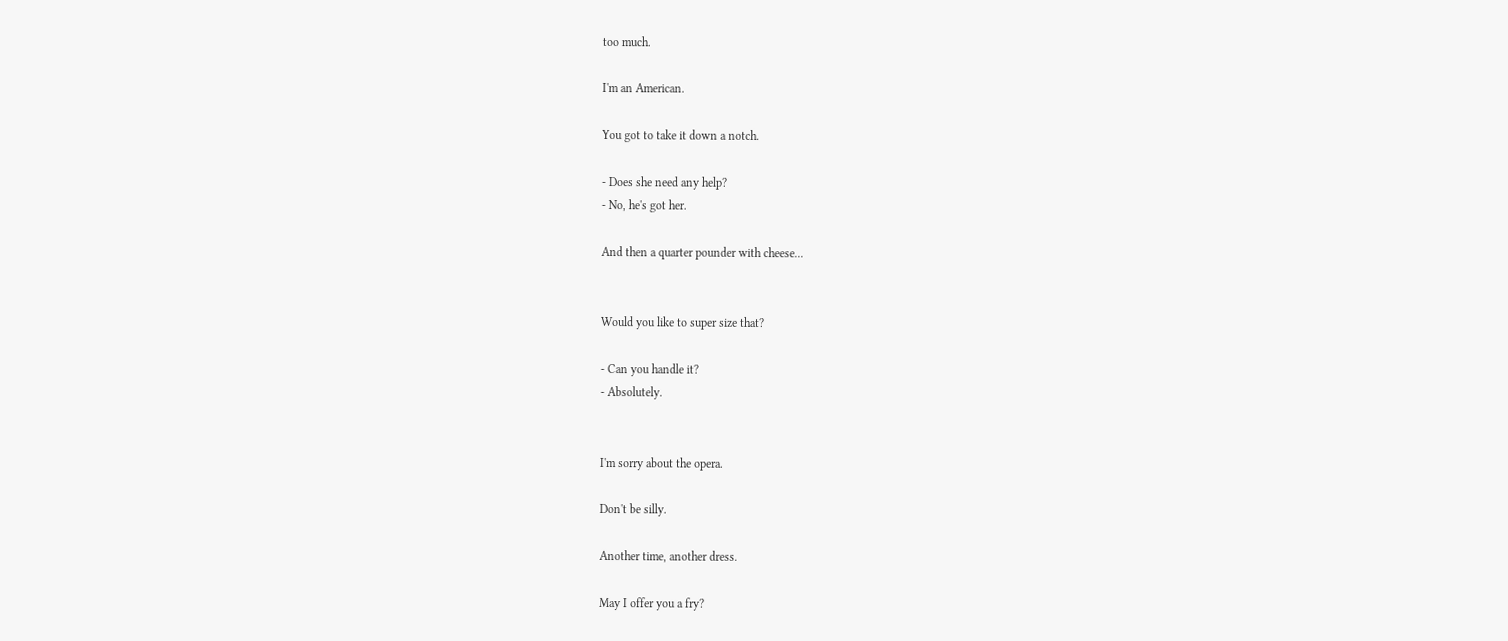too much.

I'm an American.

You got to take it down a notch.

- Does she need any help?
- No, he's got her.

And then a quarter pounder with cheese...


Would you like to super size that?

- Can you handle it?
- Absolutely.


I'm sorry about the opera.

Don't be silly.

Another time, another dress.

May I offer you a fry?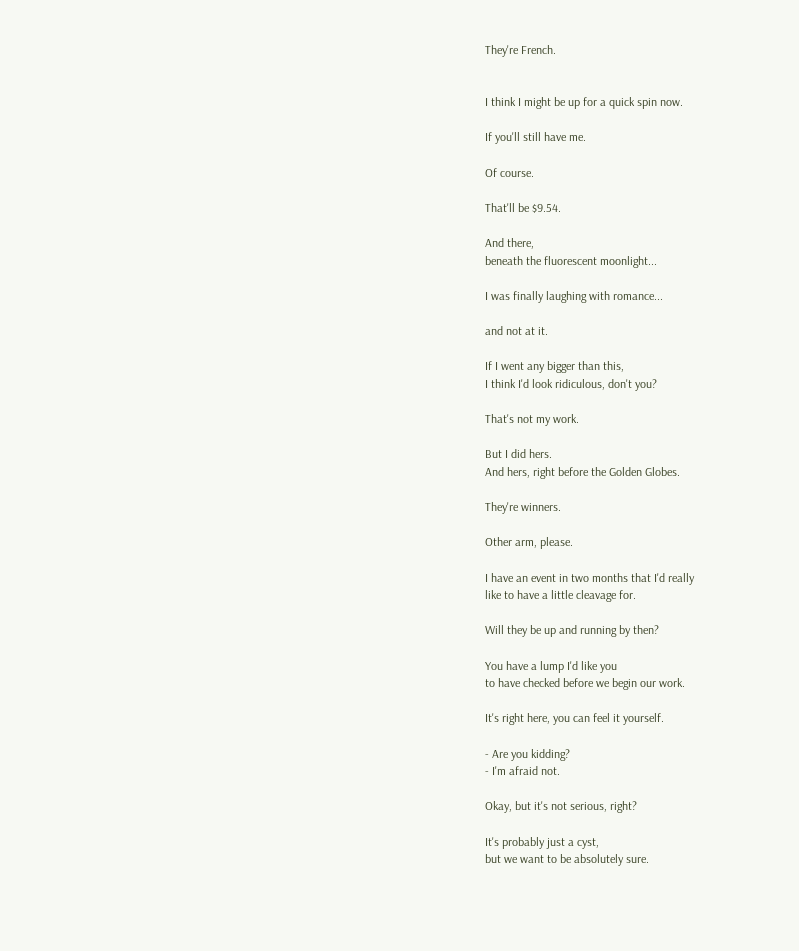They're French.


I think I might be up for a quick spin now.

If you'll still have me.

Of course.

That'll be $9.54.

And there,
beneath the fluorescent moonlight...

I was finally laughing with romance...

and not at it.

If I went any bigger than this,
I think I'd look ridiculous, don't you?

That's not my work.

But I did hers.
And hers, right before the Golden Globes.

They're winners.

Other arm, please.

I have an event in two months that I'd really
like to have a little cleavage for.

Will they be up and running by then?

You have a lump I'd like you
to have checked before we begin our work.

It's right here, you can feel it yourself.

- Are you kidding?
- I'm afraid not.

Okay, but it's not serious, right?

It's probably just a cyst,
but we want to be absolutely sure.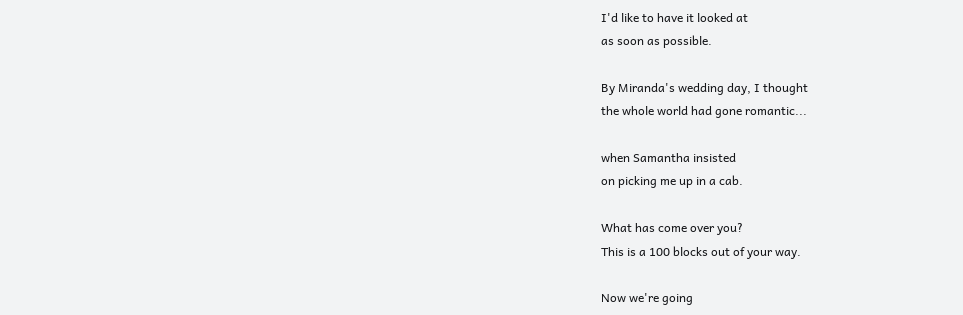I'd like to have it looked at
as soon as possible.

By Miranda's wedding day, I thought
the whole world had gone romantic...

when Samantha insisted
on picking me up in a cab.

What has come over you?
This is a 100 blocks out of your way.

Now we're going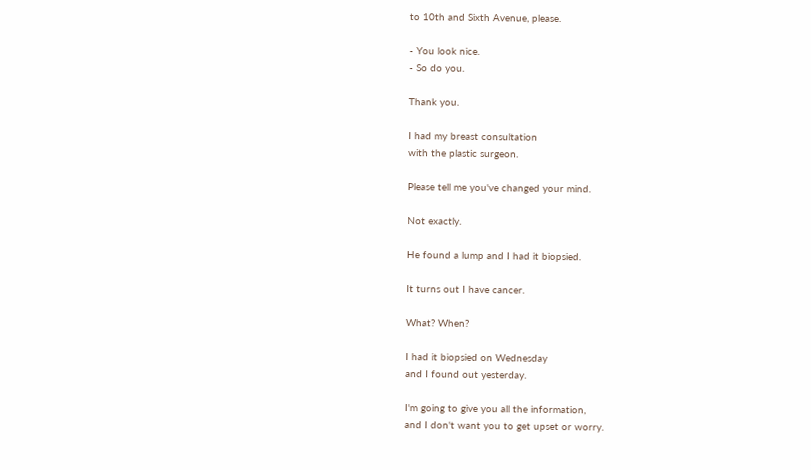to 10th and Sixth Avenue, please.

- You look nice.
- So do you.

Thank you.

I had my breast consultation
with the plastic surgeon.

Please tell me you've changed your mind.

Not exactly.

He found a lump and I had it biopsied.

It turns out I have cancer.

What? When?

I had it biopsied on Wednesday
and I found out yesterday.

I'm going to give you all the information,
and I don't want you to get upset or worry.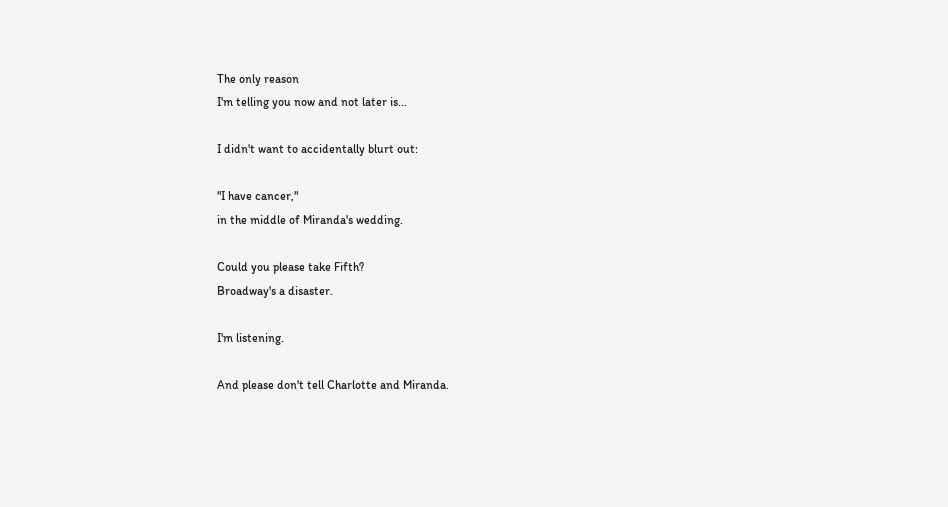The only reason
I'm telling you now and not later is...

I didn't want to accidentally blurt out:

"I have cancer,"
in the middle of Miranda's wedding.

Could you please take Fifth?
Broadway's a disaster.

I'm listening.

And please don't tell Charlotte and Miranda.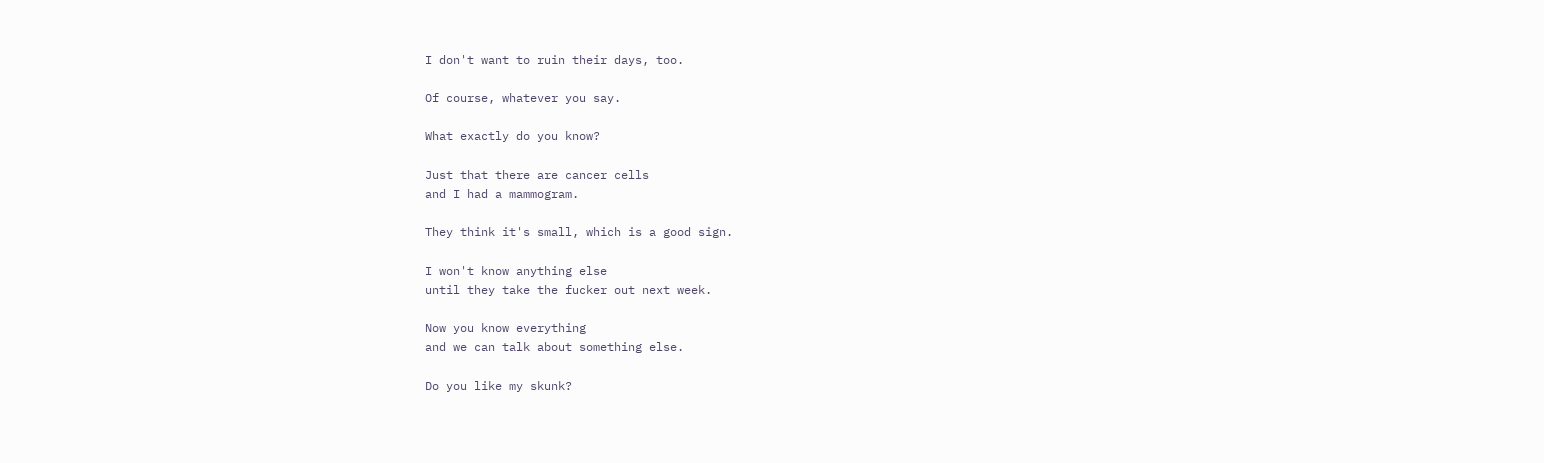I don't want to ruin their days, too.

Of course, whatever you say.

What exactly do you know?

Just that there are cancer cells
and I had a mammogram.

They think it's small, which is a good sign.

I won't know anything else
until they take the fucker out next week.

Now you know everything
and we can talk about something else.

Do you like my skunk?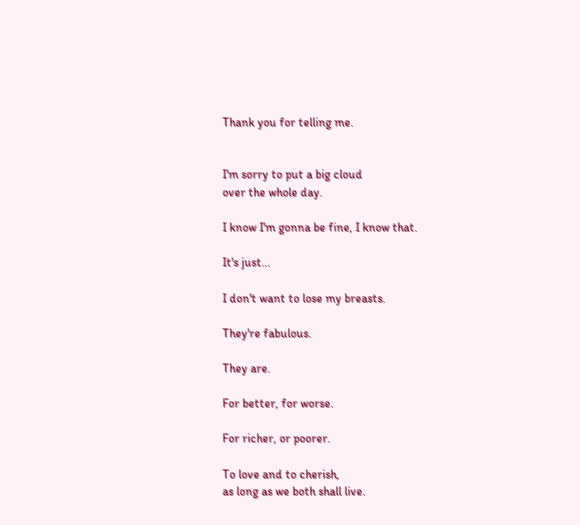Thank you for telling me.


I'm sorry to put a big cloud
over the whole day.

I know I'm gonna be fine, I know that.

It's just...

I don't want to lose my breasts.

They're fabulous.

They are.

For better, for worse.

For richer, or poorer.

To love and to cherish,
as long as we both shall live.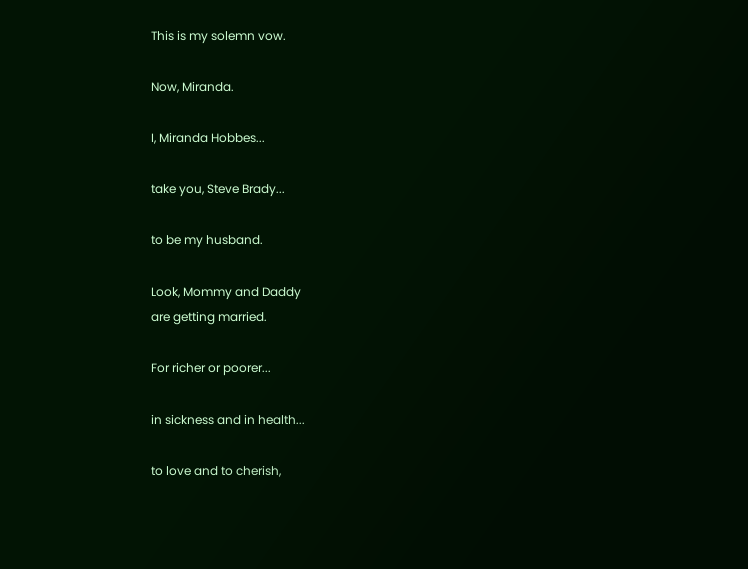This is my solemn vow.

Now, Miranda.

I, Miranda Hobbes...

take you, Steve Brady...

to be my husband.

Look, Mommy and Daddy
are getting married.

For richer or poorer...

in sickness and in health...

to love and to cherish,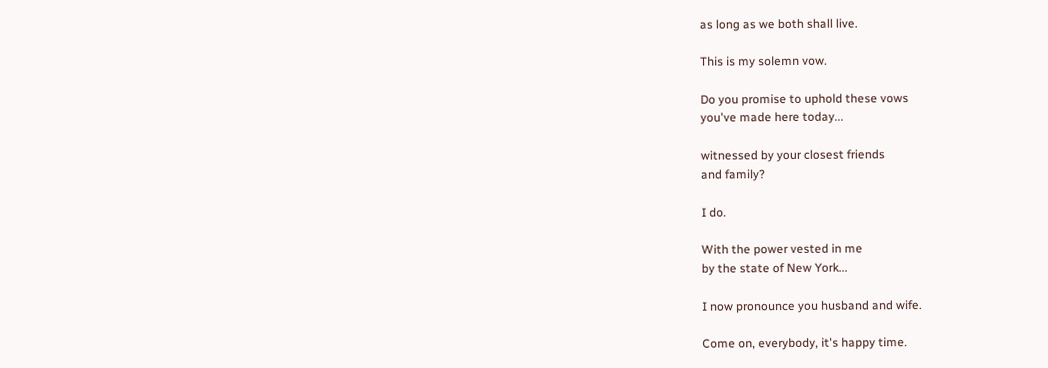as long as we both shall live.

This is my solemn vow.

Do you promise to uphold these vows
you've made here today...

witnessed by your closest friends
and family?

I do.

With the power vested in me
by the state of New York...

I now pronounce you husband and wife.

Come on, everybody, it's happy time.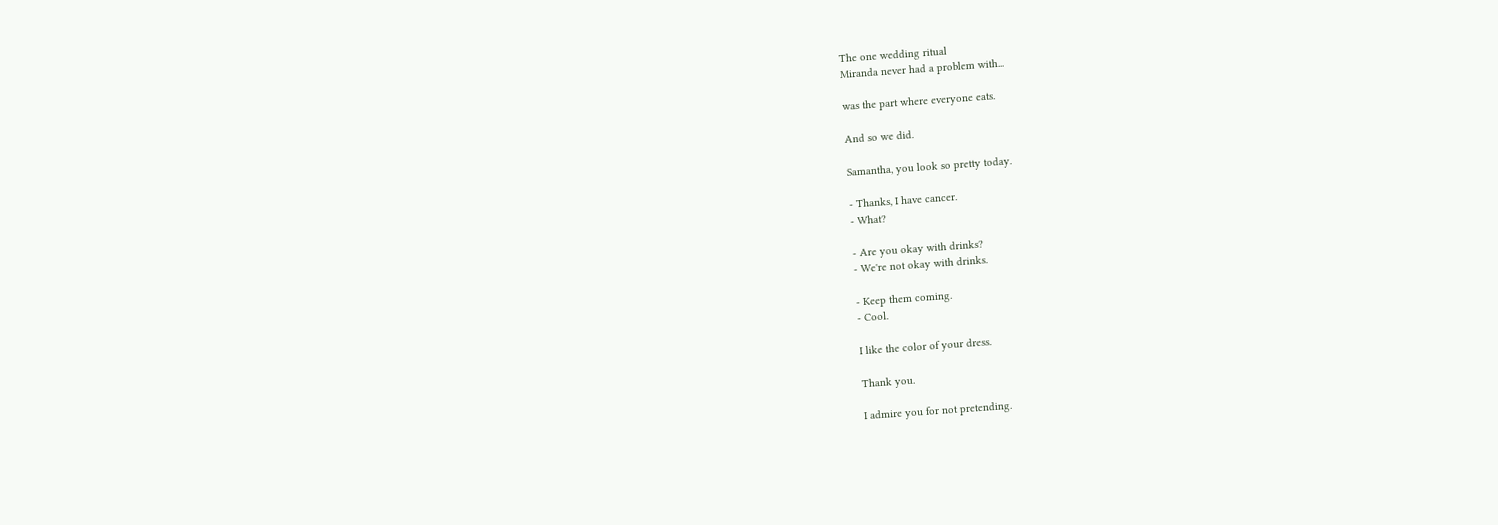The one wedding ritual
Miranda never had a problem with...

was the part where everyone eats.

And so we did.

Samantha, you look so pretty today.

- Thanks, I have cancer.
- What?

- Are you okay with drinks?
- We're not okay with drinks.

- Keep them coming.
- Cool.

I like the color of your dress.

Thank you.

I admire you for not pretending.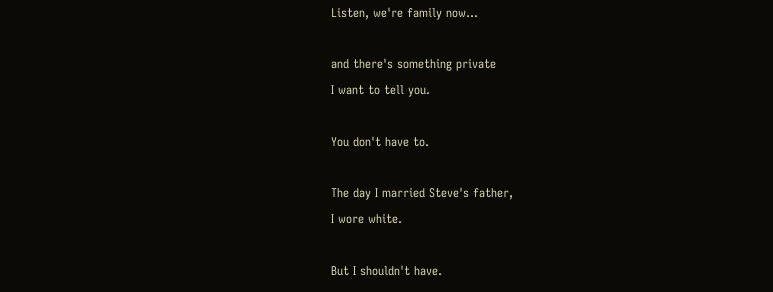Listen, we're family now...

and there's something private
I want to tell you.

You don't have to.

The day I married Steve's father,
I wore white.

But I shouldn't have.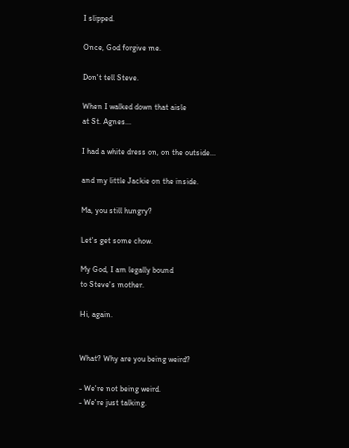I slipped.

Once, God forgive me.

Don't tell Steve.

When I walked down that aisle
at St. Agnes...

I had a white dress on, on the outside...

and my little Jackie on the inside.

Ma, you still hungry?

Let's get some chow.

My God, I am legally bound
to Steve's mother.

Hi, again.


What? Why are you being weird?

- We're not being weird.
- We're just talking.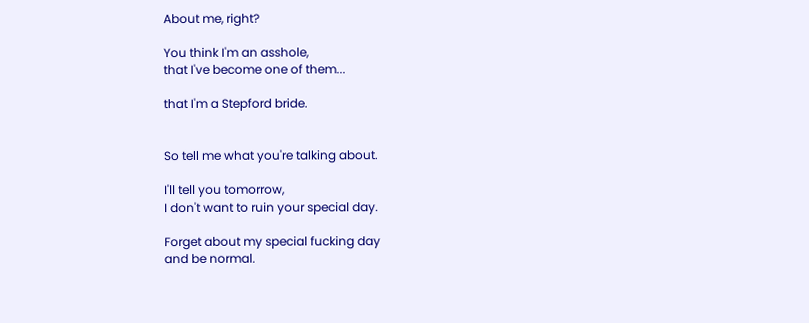About me, right?

You think I'm an asshole,
that I've become one of them...

that I'm a Stepford bride.


So tell me what you're talking about.

I'll tell you tomorrow,
I don't want to ruin your special day.

Forget about my special fucking day
and be normal.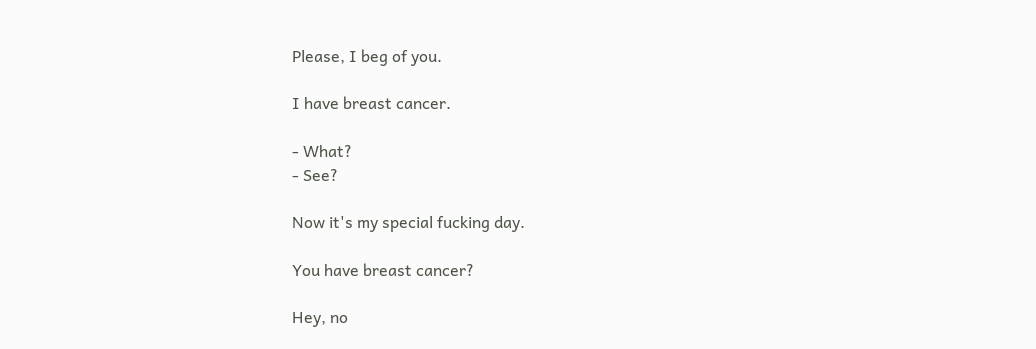Please, I beg of you.

I have breast cancer.

- What?
- See?

Now it's my special fucking day.

You have breast cancer?

Hey, no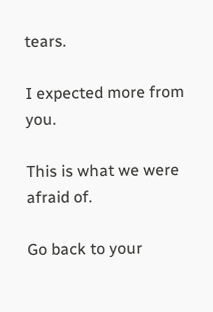tears.

I expected more from you.

This is what we were afraid of.

Go back to your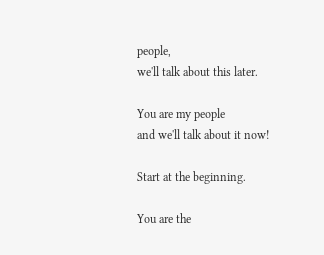people,
we'll talk about this later.

You are my people
and we'll talk about it now!

Start at the beginning.

You are the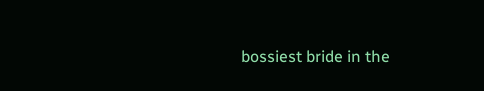bossiest bride in the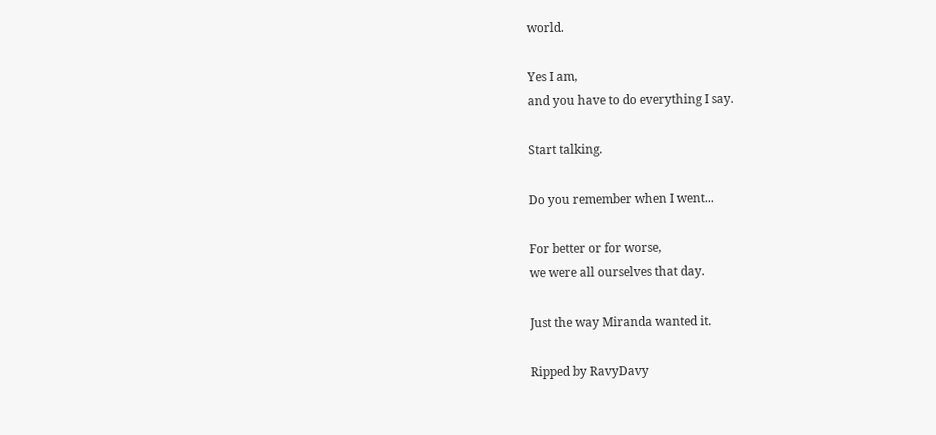world.

Yes I am,
and you have to do everything I say.

Start talking.

Do you remember when I went...

For better or for worse,
we were all ourselves that day.

Just the way Miranda wanted it.

Ripped by RavyDavy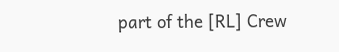part of the [RL] Crew